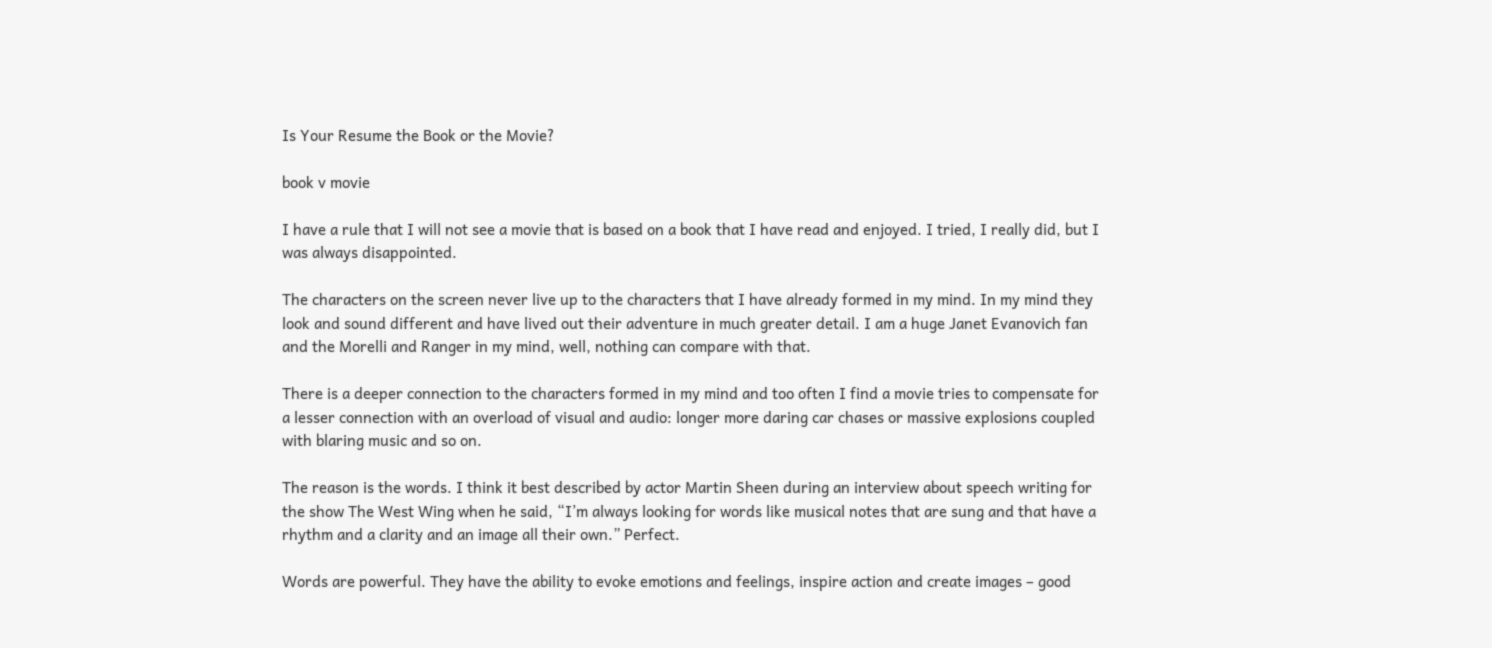Is Your Resume the Book or the Movie?

book v movie

I have a rule that I will not see a movie that is based on a book that I have read and enjoyed. I tried, I really did, but I was always disappointed.

The characters on the screen never live up to the characters that I have already formed in my mind. In my mind they look and sound different and have lived out their adventure in much greater detail. I am a huge Janet Evanovich fan and the Morelli and Ranger in my mind, well, nothing can compare with that.

There is a deeper connection to the characters formed in my mind and too often I find a movie tries to compensate for a lesser connection with an overload of visual and audio: longer more daring car chases or massive explosions coupled with blaring music and so on.

The reason is the words. I think it best described by actor Martin Sheen during an interview about speech writing for the show The West Wing when he said, “I’m always looking for words like musical notes that are sung and that have a rhythm and a clarity and an image all their own.” Perfect.

Words are powerful. They have the ability to evoke emotions and feelings, inspire action and create images – good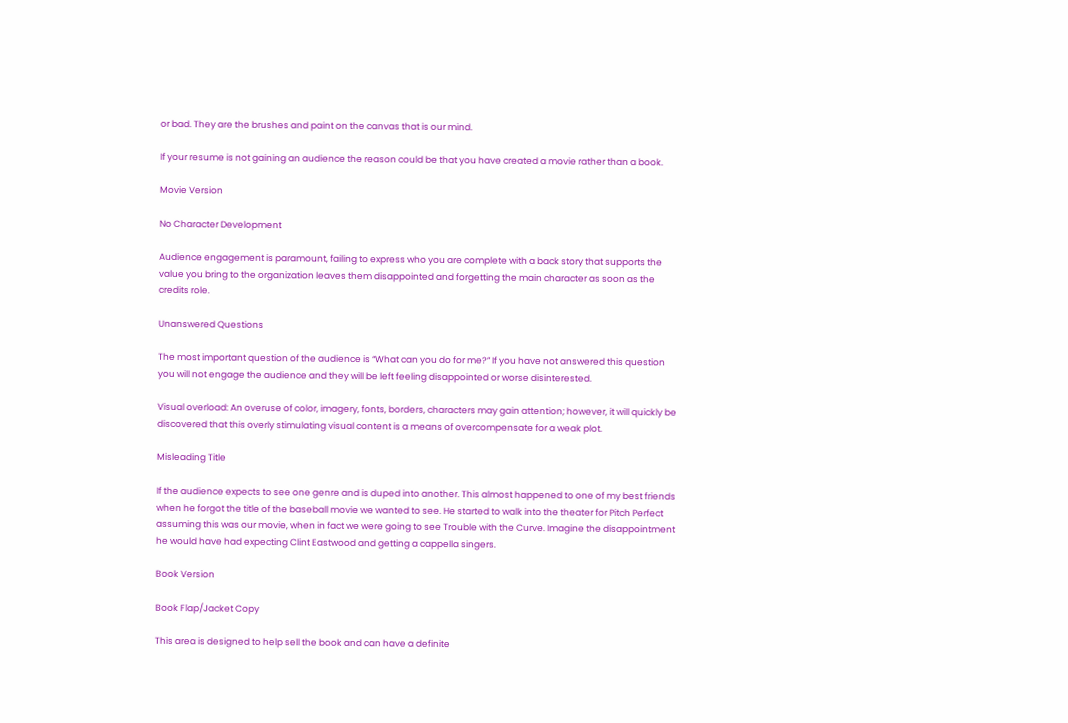or bad. They are the brushes and paint on the canvas that is our mind.

If your resume is not gaining an audience the reason could be that you have created a movie rather than a book.

Movie Version

No Character Development

Audience engagement is paramount, failing to express who you are complete with a back story that supports the value you bring to the organization leaves them disappointed and forgetting the main character as soon as the credits role.

Unanswered Questions

The most important question of the audience is “What can you do for me?” If you have not answered this question you will not engage the audience and they will be left feeling disappointed or worse disinterested.

Visual overload: An overuse of color, imagery, fonts, borders, characters may gain attention; however, it will quickly be discovered that this overly stimulating visual content is a means of overcompensate for a weak plot.

Misleading Title

If the audience expects to see one genre and is duped into another. This almost happened to one of my best friends when he forgot the title of the baseball movie we wanted to see. He started to walk into the theater for Pitch Perfect assuming this was our movie, when in fact we were going to see Trouble with the Curve. Imagine the disappointment he would have had expecting Clint Eastwood and getting a cappella singers.

Book Version

Book Flap/Jacket Copy

This area is designed to help sell the book and can have a definite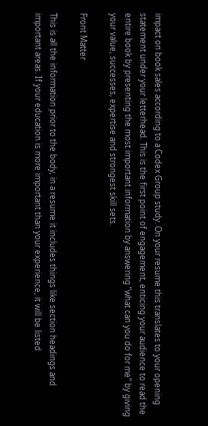impact on book sales according to a Codex Group study. On your resume this translates to your opening statement under your letterhead. This is the first point of engagement, enticing your audience to read the entire book by presenting the most important information by answering “what can you do for me” by giving your value, successes, expertise and strongest skill sets.

Front Matter

This is all the information prior to the body, in a resume it includes things like section headings and important areas. If your education is more important than your experience, it will be listed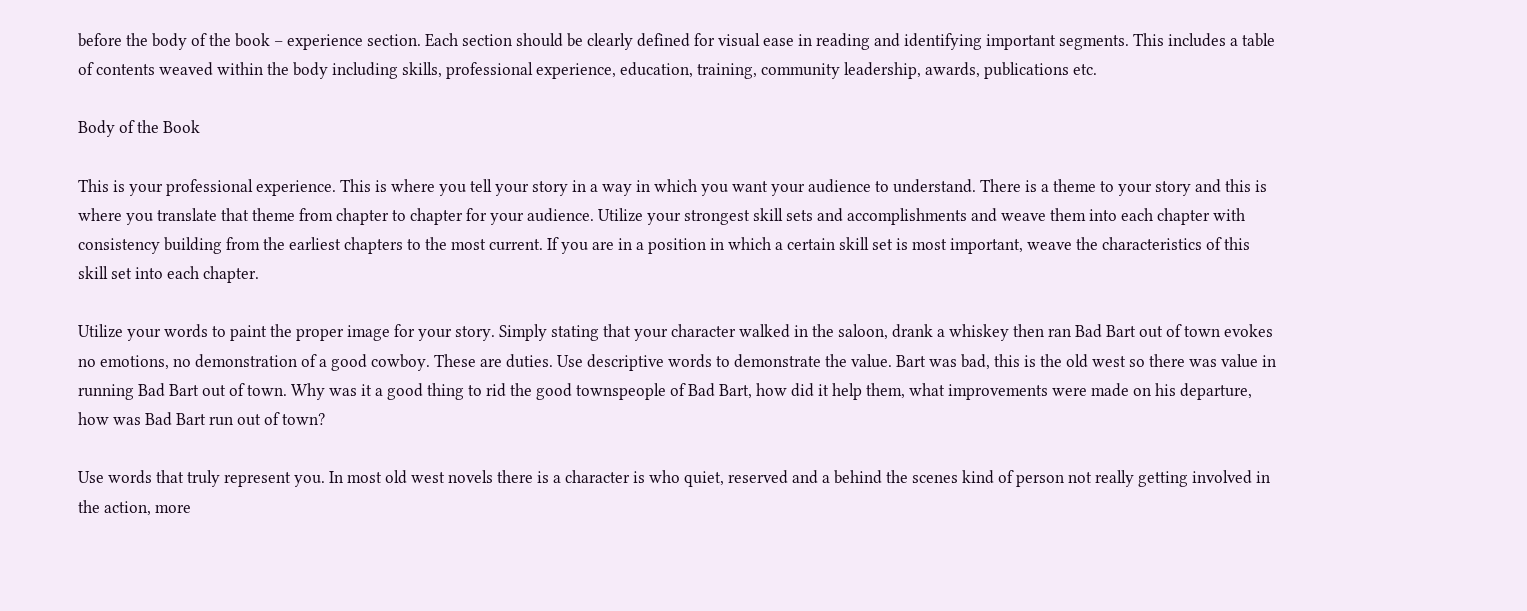before the body of the book – experience section. Each section should be clearly defined for visual ease in reading and identifying important segments. This includes a table of contents weaved within the body including skills, professional experience, education, training, community leadership, awards, publications etc.

Body of the Book

This is your professional experience. This is where you tell your story in a way in which you want your audience to understand. There is a theme to your story and this is where you translate that theme from chapter to chapter for your audience. Utilize your strongest skill sets and accomplishments and weave them into each chapter with consistency building from the earliest chapters to the most current. If you are in a position in which a certain skill set is most important, weave the characteristics of this skill set into each chapter.

Utilize your words to paint the proper image for your story. Simply stating that your character walked in the saloon, drank a whiskey then ran Bad Bart out of town evokes no emotions, no demonstration of a good cowboy. These are duties. Use descriptive words to demonstrate the value. Bart was bad, this is the old west so there was value in running Bad Bart out of town. Why was it a good thing to rid the good townspeople of Bad Bart, how did it help them, what improvements were made on his departure, how was Bad Bart run out of town?

Use words that truly represent you. In most old west novels there is a character is who quiet, reserved and a behind the scenes kind of person not really getting involved in the action, more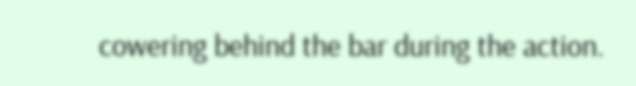cowering behind the bar during the action.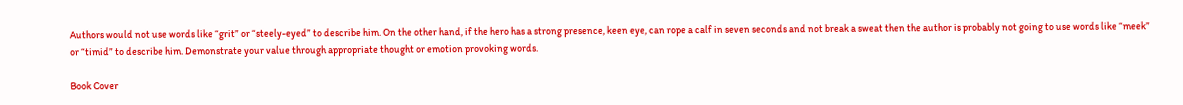Authors would not use words like “grit” or “steely-eyed” to describe him. On the other hand, if the hero has a strong presence, keen eye, can rope a calf in seven seconds and not break a sweat then the author is probably not going to use words like “meek” or “timid” to describe him. Demonstrate your value through appropriate thought or emotion provoking words.

Book Cover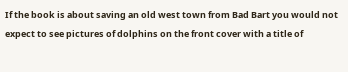If the book is about saving an old west town from Bad Bart you would not expect to see pictures of dolphins on the front cover with a title of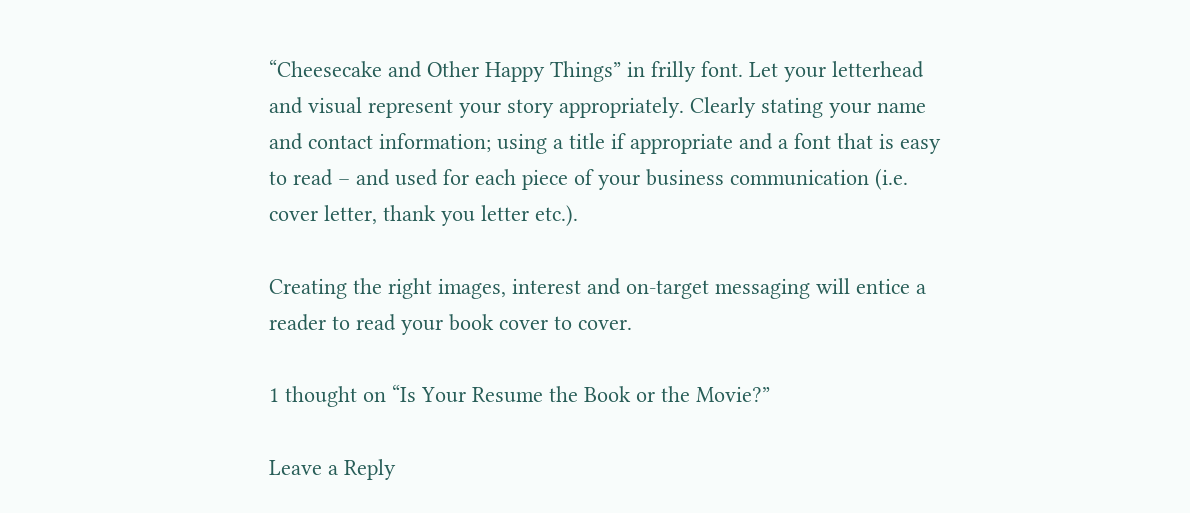“Cheesecake and Other Happy Things” in frilly font. Let your letterhead and visual represent your story appropriately. Clearly stating your name and contact information; using a title if appropriate and a font that is easy to read – and used for each piece of your business communication (i.e. cover letter, thank you letter etc.).

Creating the right images, interest and on-target messaging will entice a reader to read your book cover to cover.

1 thought on “Is Your Resume the Book or the Movie?”

Leave a Reply